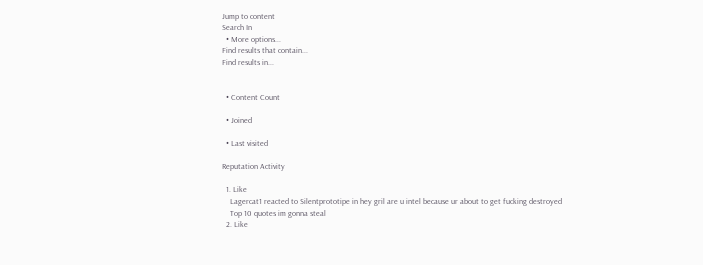Jump to content
Search In
  • More options...
Find results that contain...
Find results in...


  • Content Count

  • Joined

  • Last visited

Reputation Activity

  1. Like
    Lagercat1 reacted to Silentprototipe in hey gril are u intel because ur about to get fucking destroyed
    Top 10 quotes im gonna steal
  2. Like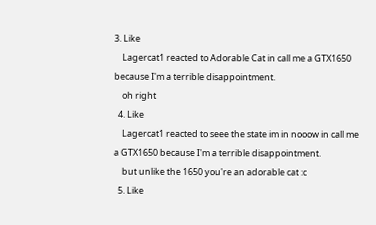3. Like
    Lagercat1 reacted to Adorable Cat in call me a GTX1650 because I'm a terrible disappointment.
    oh right
  4. Like
    Lagercat1 reacted to seee the state im in nooow in call me a GTX1650 because I'm a terrible disappointment.
    but unlike the 1650 you're an adorable cat :c
  5. Like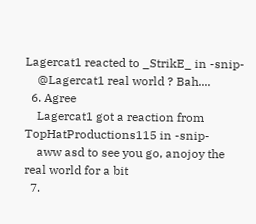Lagercat1 reacted to _StrikE_ in -snip-
    @Lagercat1 real world ? Bah....
  6. Agree
    Lagercat1 got a reaction from TopHatProductions115 in -snip-
    aww asd to see you go, anojoy the real world for a bit
  7.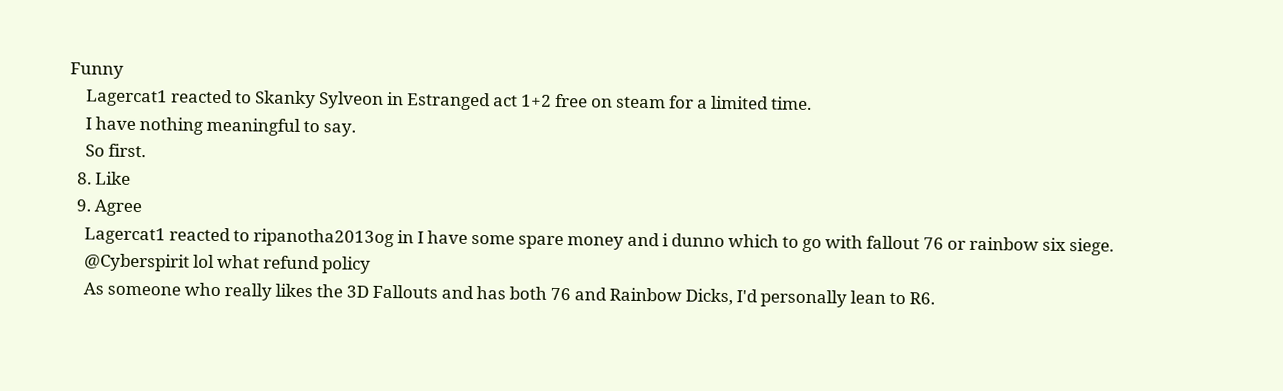Funny
    Lagercat1 reacted to Skanky Sylveon in Estranged act 1+2 free on steam for a limited time.
    I have nothing meaningful to say.
    So first.
  8. Like
  9. Agree
    Lagercat1 reacted to ripanotha2013og in I have some spare money and i dunno which to go with fallout 76 or rainbow six siege.
    @Cyberspirit lol what refund policy
    As someone who really likes the 3D Fallouts and has both 76 and Rainbow Dicks, I'd personally lean to R6.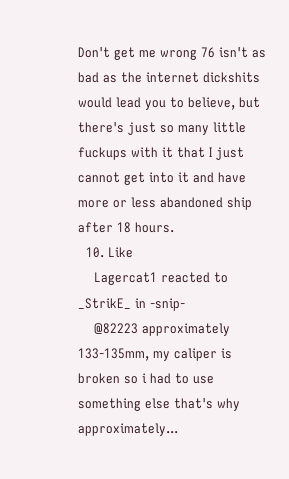Don't get me wrong 76 isn't as bad as the internet dickshits would lead you to believe, but there's just so many little fuckups with it that I just cannot get into it and have more or less abandoned ship after 18 hours.
  10. Like
    Lagercat1 reacted to _StrikE_ in -snip-
    @82223 approximately 133-135mm, my caliper is broken so i had to use something else that's why approximately...